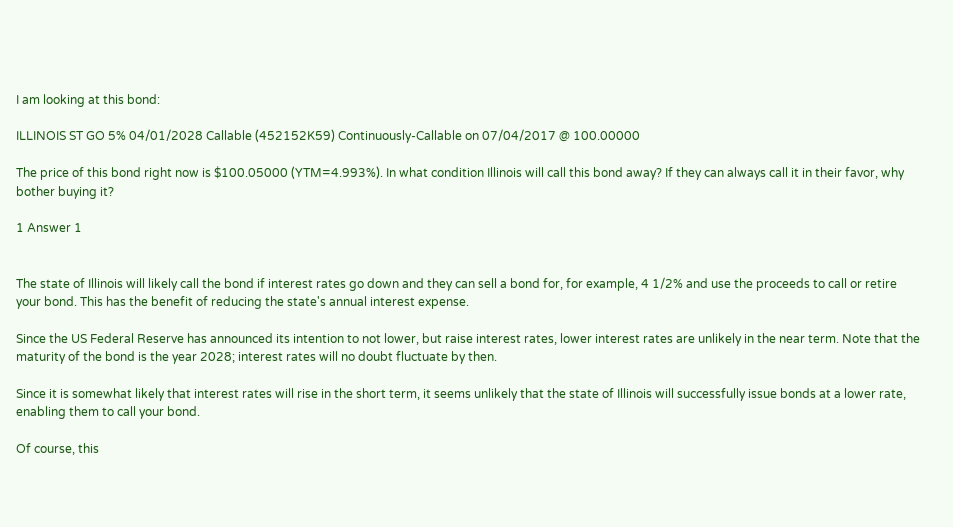I am looking at this bond:

ILLINOIS ST GO 5% 04/01/2028 Callable (452152K59) Continuously-Callable on 07/04/2017 @ 100.00000

The price of this bond right now is $100.05000 (YTM=4.993%). In what condition Illinois will call this bond away? If they can always call it in their favor, why bother buying it?

1 Answer 1


The state of Illinois will likely call the bond if interest rates go down and they can sell a bond for, for example, 4 1/2% and use the proceeds to call or retire your bond. This has the benefit of reducing the state's annual interest expense.

Since the US Federal Reserve has announced its intention to not lower, but raise interest rates, lower interest rates are unlikely in the near term. Note that the maturity of the bond is the year 2028; interest rates will no doubt fluctuate by then.

Since it is somewhat likely that interest rates will rise in the short term, it seems unlikely that the state of Illinois will successfully issue bonds at a lower rate, enabling them to call your bond.

Of course, this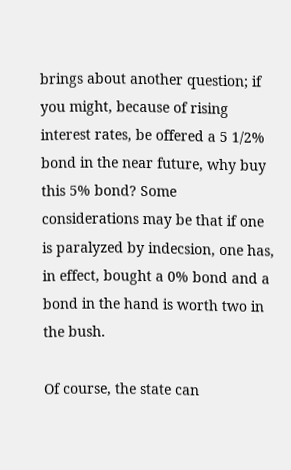brings about another question; if you might, because of rising interest rates, be offered a 5 1/2% bond in the near future, why buy this 5% bond? Some considerations may be that if one is paralyzed by indecsion, one has, in effect, bought a 0% bond and a bond in the hand is worth two in the bush.

Of course, the state can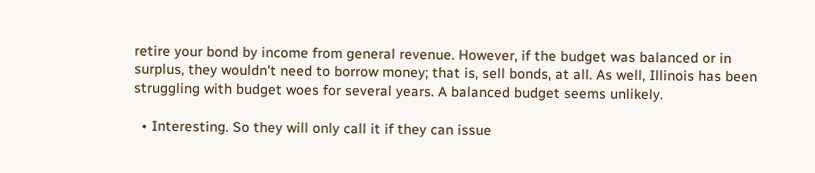retire your bond by income from general revenue. However, if the budget was balanced or in surplus, they wouldn't need to borrow money; that is, sell bonds, at all. As well, Illinois has been struggling with budget woes for several years. A balanced budget seems unlikely.

  • Interesting. So they will only call it if they can issue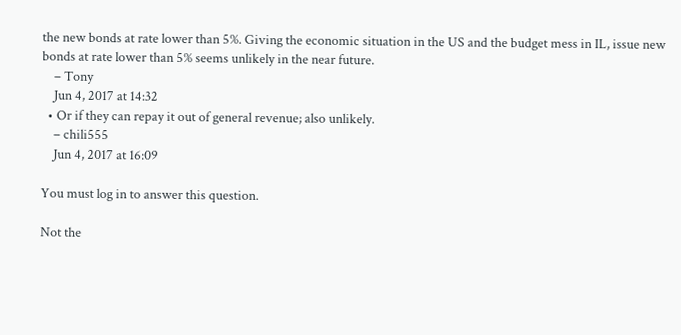the new bonds at rate lower than 5%. Giving the economic situation in the US and the budget mess in IL, issue new bonds at rate lower than 5% seems unlikely in the near future.
    – Tony
    Jun 4, 2017 at 14:32
  • Or if they can repay it out of general revenue; also unlikely.
    – chili555
    Jun 4, 2017 at 16:09

You must log in to answer this question.

Not the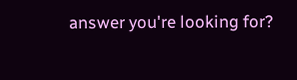answer you're looking for?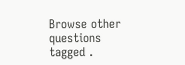Browse other questions tagged .